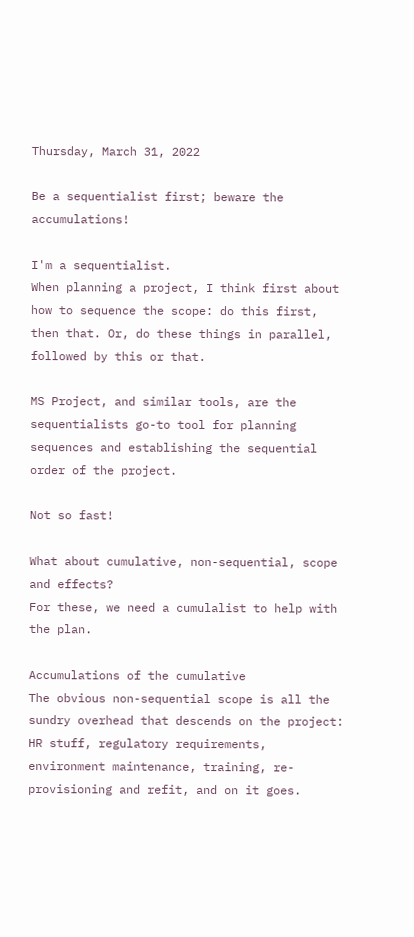Thursday, March 31, 2022

Be a sequentialist first; beware the accumulations!

I'm a sequentialist.
When planning a project, I think first about how to sequence the scope: do this first, then that. Or, do these things in parallel, followed by this or that.

MS Project, and similar tools, are the sequentialists go-to tool for planning sequences and establishing the sequential order of the project.

Not so fast!

What about cumulative, non-sequential, scope and effects?
For these, we need a cumulalist to help with the plan.

Accumulations of the cumulative
The obvious non-sequential scope is all the sundry overhead that descends on the project: HR stuff, regulatory requirements, environment maintenance, training, re-provisioning and refit, and on it goes.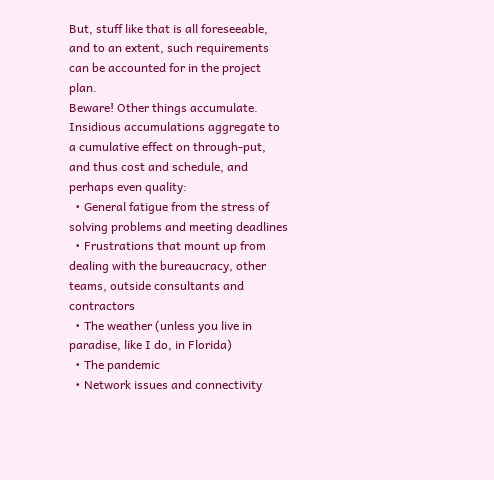But, stuff like that is all foreseeable, and to an extent, such requirements can be accounted for in the project plan.
Beware! Other things accumulate. Insidious accumulations aggregate to a cumulative effect on through-put, and thus cost and schedule, and perhaps even quality:
  • General fatigue from the stress of solving problems and meeting deadlines
  • Frustrations that mount up from dealing with the bureaucracy, other teams, outside consultants and contractors
  • The weather (unless you live in paradise, like I do, in Florida)
  • The pandemic
  • Network issues and connectivity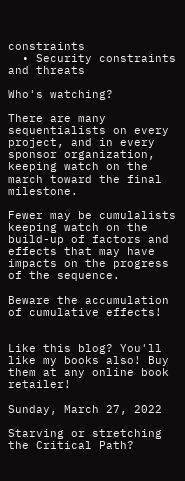constraints
  • Security constraints and threats

Who's watching?

There are many sequentialists on every project, and in every sponsor organization, keeping watch on the march toward the final milestone.

Fewer may be cumulalists keeping watch on the build-up of factors and effects that may have impacts on the progress of the sequence.

Beware the accumulation of cumulative effects!


Like this blog? You'll like my books also! Buy them at any online book retailer!

Sunday, March 27, 2022

Starving or stretching the Critical Path?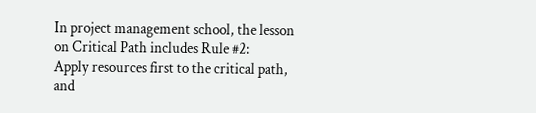In project management school, the lesson on Critical Path includes Rule #2:
Apply resources first to the critical path, and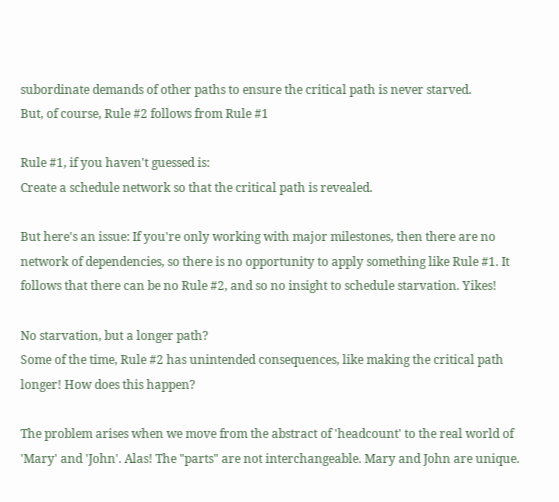subordinate demands of other paths to ensure the critical path is never starved.
But, of course, Rule #2 follows from Rule #1

Rule #1, if you haven't guessed is:
Create a schedule network so that the critical path is revealed.

But here's an issue: If you're only working with major milestones, then there are no network of dependencies, so there is no opportunity to apply something like Rule #1. It follows that there can be no Rule #2, and so no insight to schedule starvation. Yikes!

No starvation, but a longer path?
Some of the time, Rule #2 has unintended consequences, like making the critical path longer! How does this happen?

The problem arises when we move from the abstract of 'headcount' to the real world of 'Mary' and 'John'. Alas! The "parts" are not interchangeable. Mary and John are unique.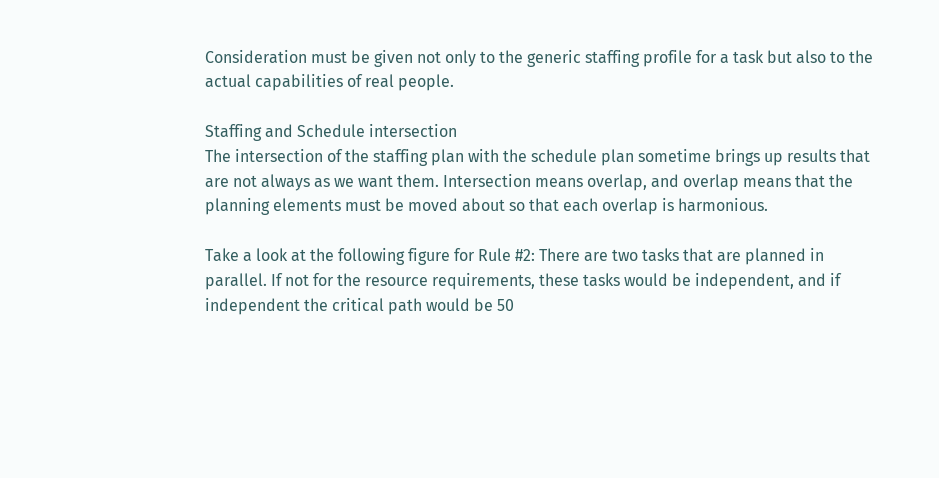Consideration must be given not only to the generic staffing profile for a task but also to the actual capabilities of real people.

Staffing and Schedule intersection
The intersection of the staffing plan with the schedule plan sometime brings up results that are not always as we want them. Intersection means overlap, and overlap means that the planning elements must be moved about so that each overlap is harmonious.

Take a look at the following figure for Rule #2: There are two tasks that are planned in parallel. If not for the resource requirements, these tasks would be independent, and if independent the critical path would be 50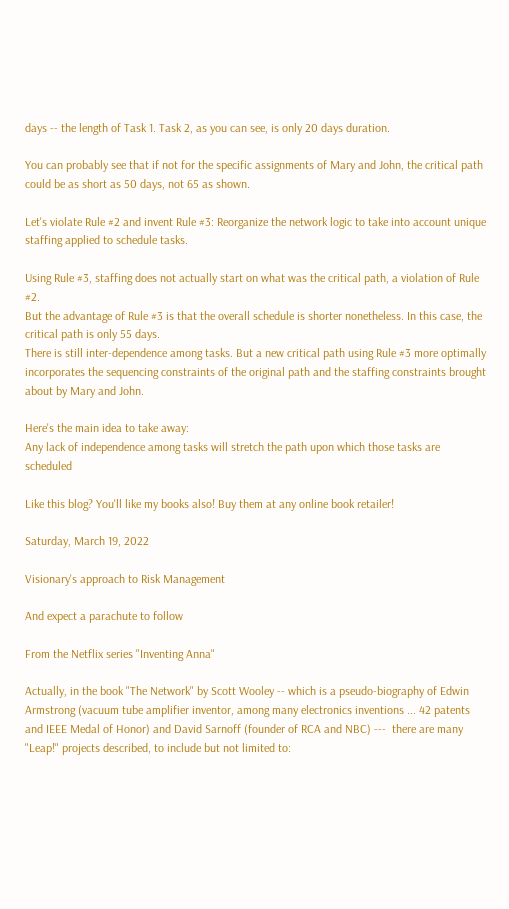days -- the length of Task 1. Task 2, as you can see, is only 20 days duration.

You can probably see that if not for the specific assignments of Mary and John, the critical path could be as short as 50 days, not 65 as shown.

Let's violate Rule #2 and invent Rule #3: Reorganize the network logic to take into account unique staffing applied to schedule tasks.

Using Rule #3, staffing does not actually start on what was the critical path, a violation of Rule #2.
But the advantage of Rule #3 is that the overall schedule is shorter nonetheless. In this case, the critical path is only 55 days.
There is still inter-dependence among tasks. But a new critical path using Rule #3 more optimally incorporates the sequencing constraints of the original path and the staffing constraints brought about by Mary and John.

Here's the main idea to take away:
Any lack of independence among tasks will stretch the path upon which those tasks are scheduled

Like this blog? You'll like my books also! Buy them at any online book retailer!

Saturday, March 19, 2022

Visionary's approach to Risk Management

And expect a parachute to follow

From the Netflix series "Inventing Anna"

Actually, in the book "The Network" by Scott Wooley -- which is a pseudo-biography of Edwin Armstrong (vacuum tube amplifier inventor, among many electronics inventions ... 42 patents and IEEE Medal of Honor) and David Sarnoff (founder of RCA and NBC) ---  there are many "Leap!" projects described, to include but not limited to: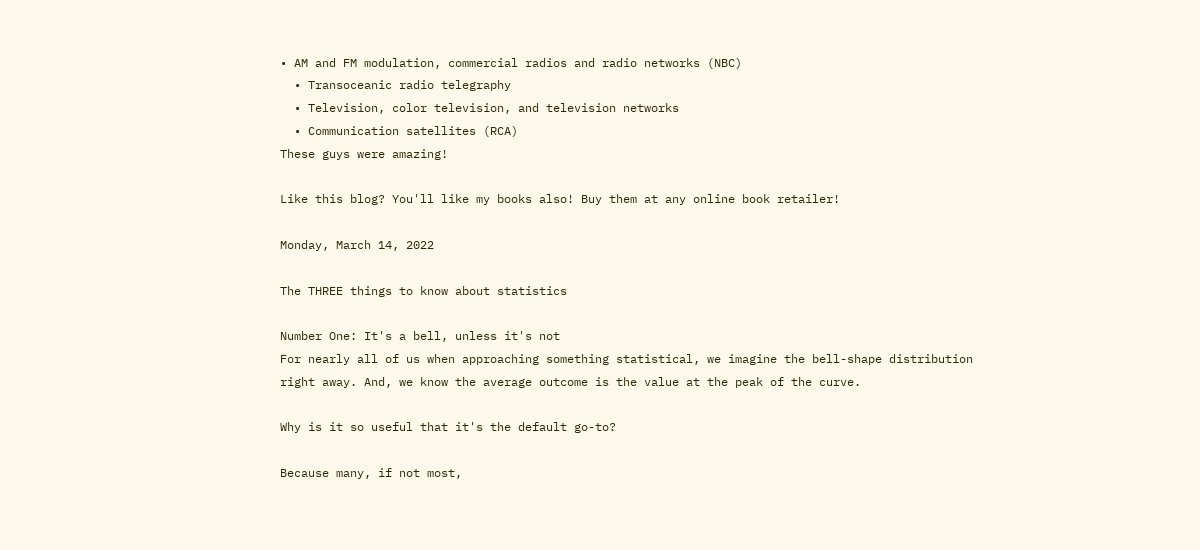• AM and FM modulation, commercial radios and radio networks (NBC)
  • Transoceanic radio telegraphy
  • Television, color television, and television networks
  • Communication satellites (RCA)
These guys were amazing!

Like this blog? You'll like my books also! Buy them at any online book retailer!

Monday, March 14, 2022

The THREE things to know about statistics

Number One: It's a bell, unless it's not
For nearly all of us when approaching something statistical, we imagine the bell-shape distribution right away. And, we know the average outcome is the value at the peak of the curve.

Why is it so useful that it's the default go-to?

Because many, if not most,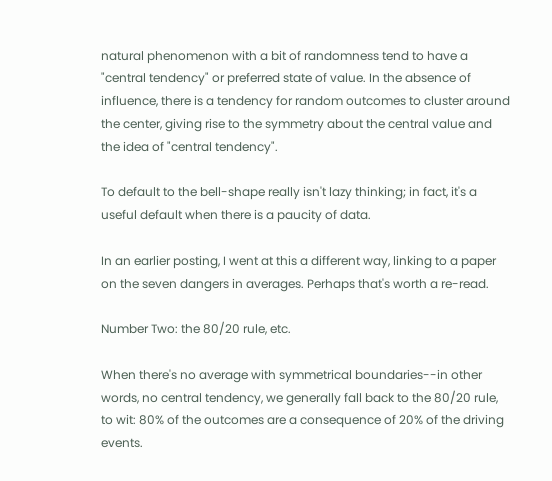natural phenomenon with a bit of randomness tend to have a "central tendency" or preferred state of value. In the absence of influence, there is a tendency for random outcomes to cluster around the center, giving rise to the symmetry about the central value and the idea of "central tendency".

To default to the bell-shape really isn't lazy thinking; in fact, it's a useful default when there is a paucity of data.

In an earlier posting, I went at this a different way, linking to a paper on the seven dangers in averages. Perhaps that's worth a re-read.

Number Two: the 80/20 rule, etc.

When there's no average with symmetrical boundaries--in other words, no central tendency, we generally fall back to the 80/20 rule, to wit: 80% of the outcomes are a consequence of 20% of the driving events.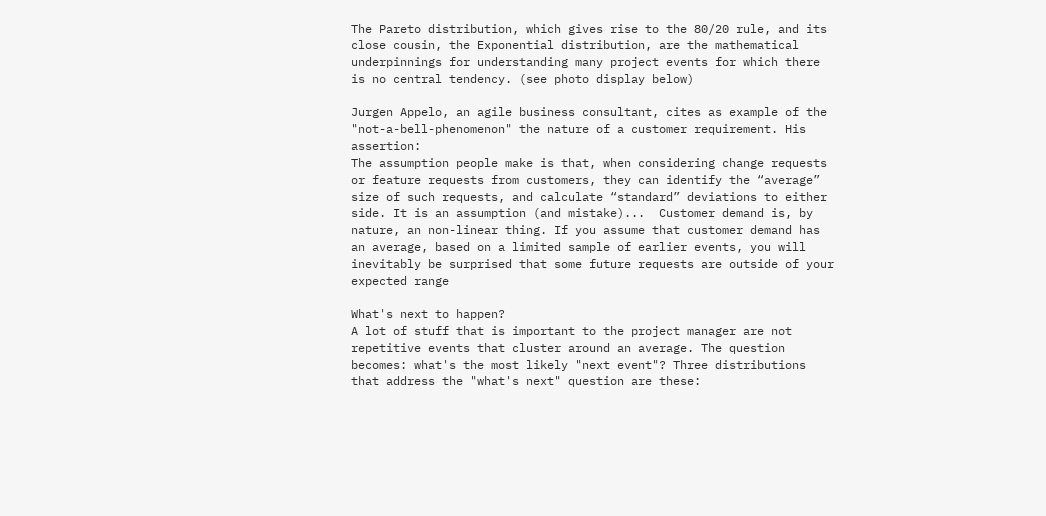The Pareto distribution, which gives rise to the 80/20 rule, and its close cousin, the Exponential distribution, are the mathematical underpinnings for understanding many project events for which there is no central tendency. (see photo display below)

Jurgen Appelo, an agile business consultant, cites as example of the "not-a-bell-phenomenon" the nature of a customer requirement. His assertion:
The assumption people make is that, when considering change requests or feature requests from customers, they can identify the “average” size of such requests, and calculate “standard” deviations to either side. It is an assumption (and mistake)...  Customer demand is, by nature, an non-linear thing. If you assume that customer demand has an average, based on a limited sample of earlier events, you will inevitably be surprised that some future requests are outside of your expected range

What's next to happen?
A lot of stuff that is important to the project manager are not repetitive events that cluster around an average. The question becomes: what's the most likely "next event"? Three distributions that address the "what's next" question are these: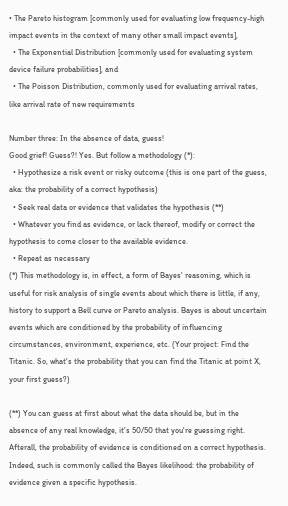• The Pareto histogram [commonly used for evaluating low frequency-high impact events in the context of many other small impact events],
  • The Exponential Distribution [commonly used for evaluating system device failure probabilities], and
  • The Poisson Distribution, commonly used for evaluating arrival rates, like arrival rate of new requirements

Number three: In the absence of data, guess!
Good grief! Guess?! Yes. But follow a methodology (*):
  • Hypothesize a risk event or risky outcome (this is one part of the guess, aka: the probability of a correct hypothesis)
  • Seek real data or evidence that validates the hypothesis (**)
  • Whatever you find as evidence, or lack thereof, modify or correct the hypothesis to come closer to the available evidence.
  • Repeat as necessary
(*) This methodology is, in effect, a form of Bayes' reasoning, which is useful for risk analysis of single events about which there is little, if any, history to support a Bell curve or Pareto analysis. Bayes is about uncertain events which are conditioned by the probability of influencing circumstances, environment, experience, etc. (Your project: Find the Titanic. So, what's the probability that you can find the Titanic at point X, your first guess?)

(**) You can guess at first about what the data should be, but in the absence of any real knowledge, it's 50/50 that you're guessing right. Afterall, the probability of evidence is conditioned on a correct hypothesis. Indeed, such is commonly called the Bayes likelihood: the probability of evidence given a specific hypothesis.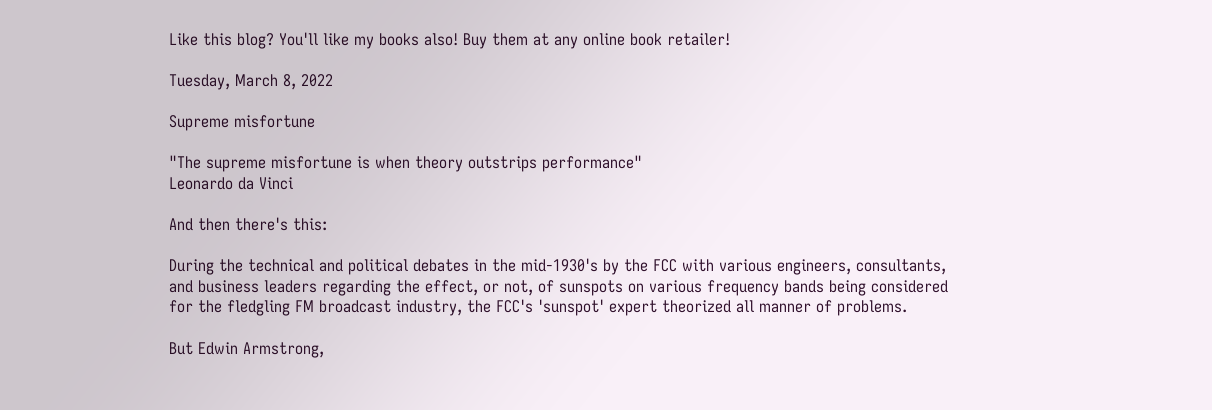Like this blog? You'll like my books also! Buy them at any online book retailer!

Tuesday, March 8, 2022

Supreme misfortune

"The supreme misfortune is when theory outstrips performance"
Leonardo da Vinci

And then there's this:

During the technical and political debates in the mid-1930's by the FCC with various engineers, consultants, and business leaders regarding the effect, or not, of sunspots on various frequency bands being considered for the fledgling FM broadcast industry, the FCC's 'sunspot' expert theorized all manner of problems.

But Edwin Armstrong,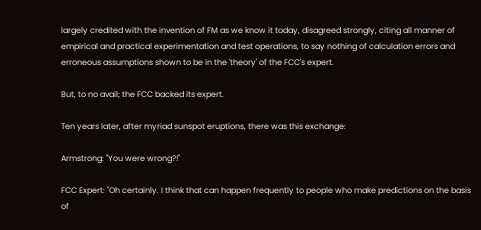largely credited with the invention of FM as we know it today, disagreed strongly, citing all manner of empirical and practical experimentation and test operations, to say nothing of calculation errors and erroneous assumptions shown to be in the 'theory' of the FCC's expert.

But, to no avail; the FCC backed its expert.

Ten years later, after myriad sunspot eruptions, there was this exchange:

Armstrong: "You were wrong?!"

FCC Expert: "Oh certainly. I think that can happen frequently to people who make predictions on the basis of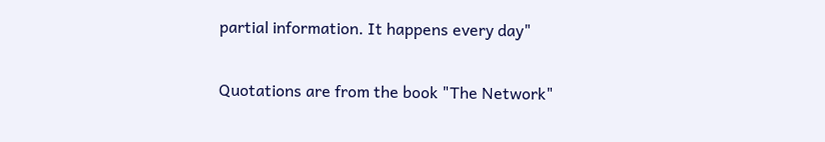partial information. It happens every day"

Quotations are from the book "The Network"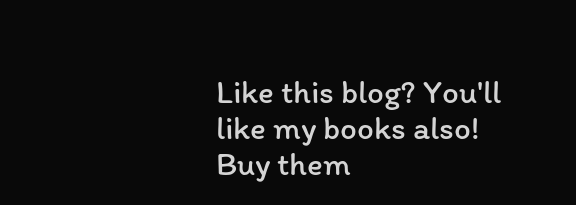Like this blog? You'll like my books also! Buy them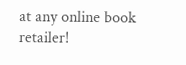at any online book retailer!